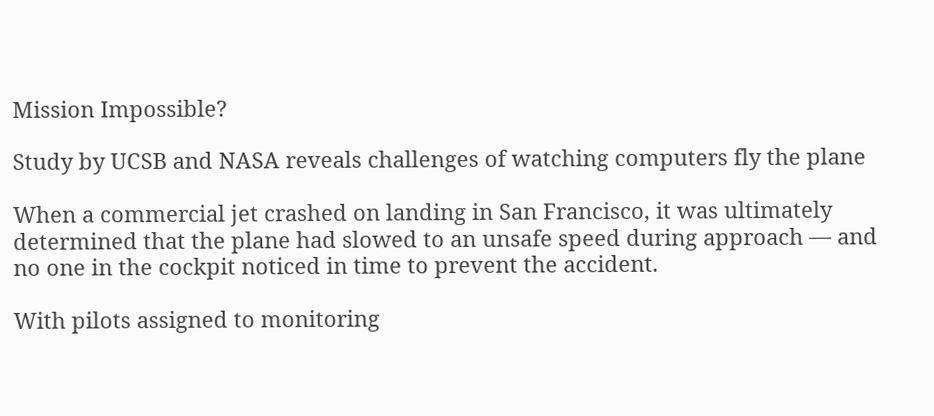Mission Impossible?

Study by UCSB and NASA reveals challenges of watching computers fly the plane

When a commercial jet crashed on landing in San Francisco, it was ultimately determined that the plane had slowed to an unsafe speed during approach — and no one in the cockpit noticed in time to prevent the accident.

With pilots assigned to monitoring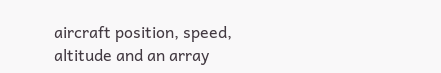aircraft position, speed, altitude and an array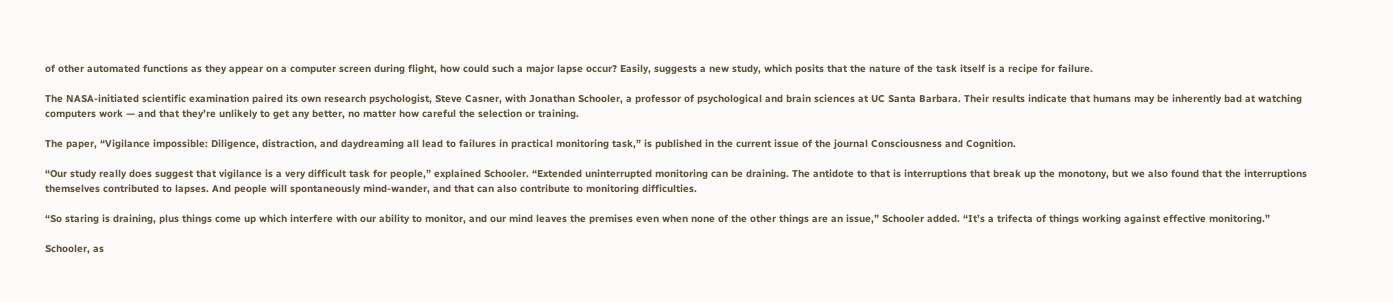of other automated functions as they appear on a computer screen during flight, how could such a major lapse occur? Easily, suggests a new study, which posits that the nature of the task itself is a recipe for failure.

The NASA-initiated scientific examination paired its own research psychologist, Steve Casner, with Jonathan Schooler, a professor of psychological and brain sciences at UC Santa Barbara. Their results indicate that humans may be inherently bad at watching computers work — and that they’re unlikely to get any better, no matter how careful the selection or training.

The paper, “Vigilance impossible: Diligence, distraction, and daydreaming all lead to failures in practical monitoring task,” is published in the current issue of the journal Consciousness and Cognition.

“Our study really does suggest that vigilance is a very difficult task for people,” explained Schooler. “Extended uninterrupted monitoring can be draining. The antidote to that is interruptions that break up the monotony, but we also found that the interruptions themselves contributed to lapses. And people will spontaneously mind-wander, and that can also contribute to monitoring difficulties.

“So staring is draining, plus things come up which interfere with our ability to monitor, and our mind leaves the premises even when none of the other things are an issue,” Schooler added. “It’s a trifecta of things working against effective monitoring.”

Schooler, as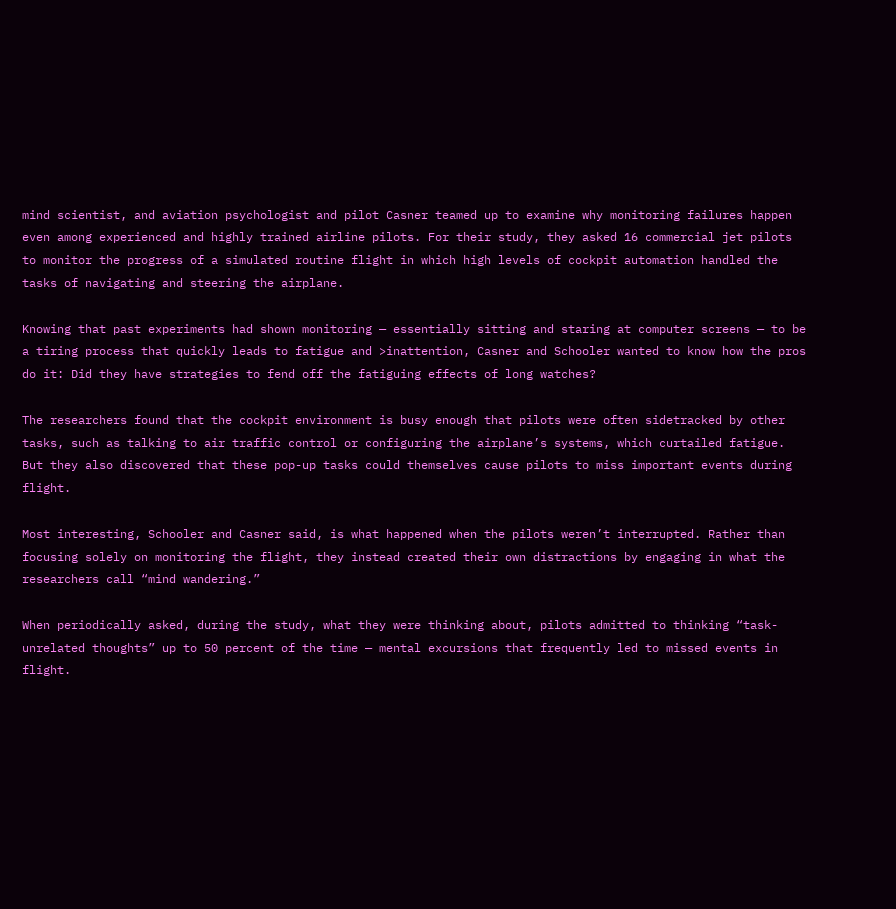mind scientist, and aviation psychologist and pilot Casner teamed up to examine why monitoring failures happen even among experienced and highly trained airline pilots. For their study, they asked 16 commercial jet pilots to monitor the progress of a simulated routine flight in which high levels of cockpit automation handled the tasks of navigating and steering the airplane.

Knowing that past experiments had shown monitoring — essentially sitting and staring at computer screens — to be a tiring process that quickly leads to fatigue and >inattention, Casner and Schooler wanted to know how the pros do it: Did they have strategies to fend off the fatiguing effects of long watches?

The researchers found that the cockpit environment is busy enough that pilots were often sidetracked by other tasks, such as talking to air traffic control or configuring the airplane’s systems, which curtailed fatigue. But they also discovered that these pop-up tasks could themselves cause pilots to miss important events during flight.

Most interesting, Schooler and Casner said, is what happened when the pilots weren’t interrupted. Rather than focusing solely on monitoring the flight, they instead created their own distractions by engaging in what the researchers call “mind wandering.”

When periodically asked, during the study, what they were thinking about, pilots admitted to thinking “task-unrelated thoughts” up to 50 percent of the time — mental excursions that frequently led to missed events in flight.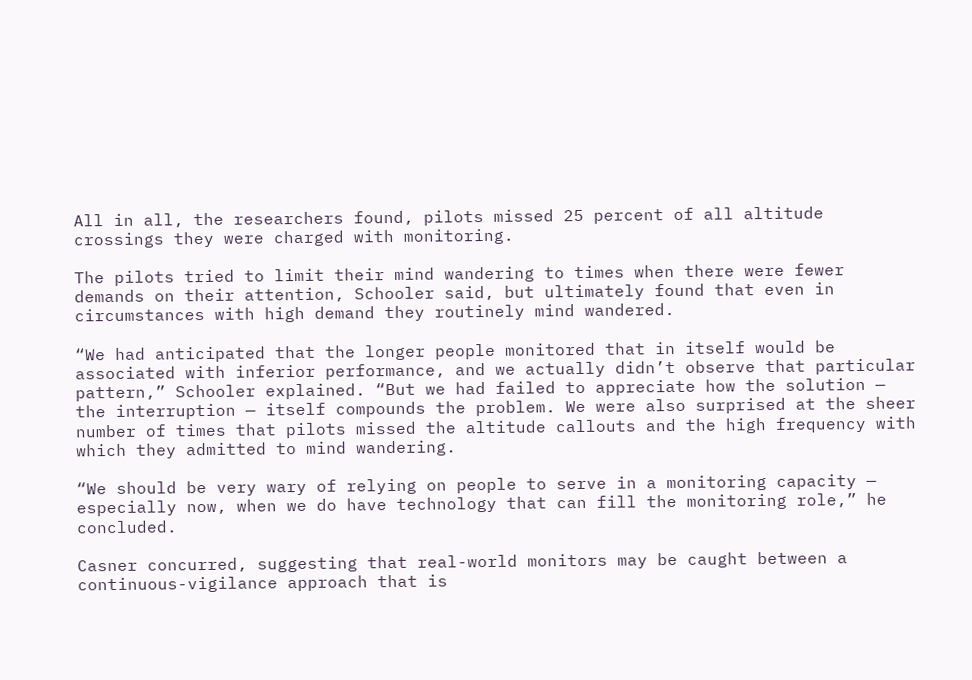All in all, the researchers found, pilots missed 25 percent of all altitude crossings they were charged with monitoring.

The pilots tried to limit their mind wandering to times when there were fewer demands on their attention, Schooler said, but ultimately found that even in circumstances with high demand they routinely mind wandered.

“We had anticipated that the longer people monitored that in itself would be associated with inferior performance, and we actually didn’t observe that particular pattern,” Schooler explained. “But we had failed to appreciate how the solution — the interruption — itself compounds the problem. We were also surprised at the sheer number of times that pilots missed the altitude callouts and the high frequency with which they admitted to mind wandering.

“We should be very wary of relying on people to serve in a monitoring capacity — especially now, when we do have technology that can fill the monitoring role,” he concluded.

Casner concurred, suggesting that real-world monitors may be caught between a continuous-vigilance approach that is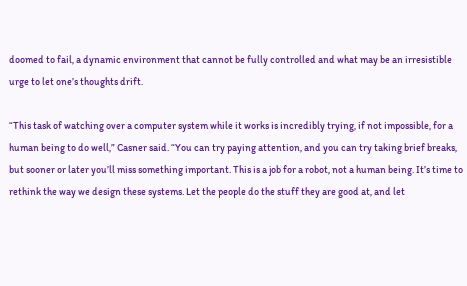doomed to fail, a dynamic environment that cannot be fully controlled and what may be an irresistible urge to let one’s thoughts drift.

“This task of watching over a computer system while it works is incredibly trying, if not impossible, for a human being to do well,” Casner said. “You can try paying attention, and you can try taking brief breaks, but sooner or later you’ll miss something important. This is a job for a robot, not a human being. It’s time to rethink the way we design these systems. Let the people do the stuff they are good at, and let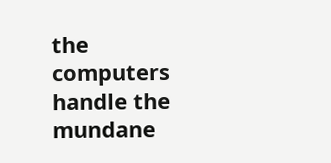the computers handle the mundane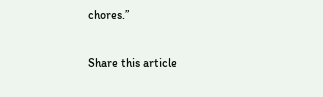chores.”

Share this article